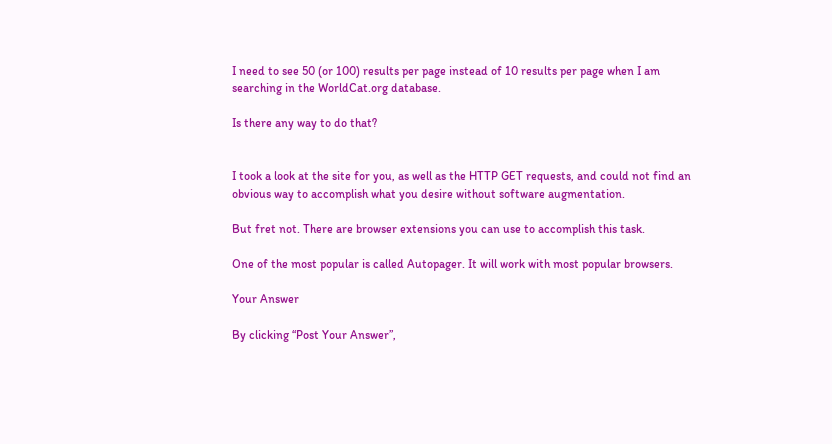I need to see 50 (or 100) results per page instead of 10 results per page when I am searching in the WorldCat.org database.

Is there any way to do that?


I took a look at the site for you, as well as the HTTP GET requests, and could not find an obvious way to accomplish what you desire without software augmentation.

But fret not. There are browser extensions you can use to accomplish this task.

One of the most popular is called Autopager. It will work with most popular browsers.

Your Answer

By clicking “Post Your Answer”,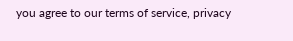you agree to our terms of service, privacy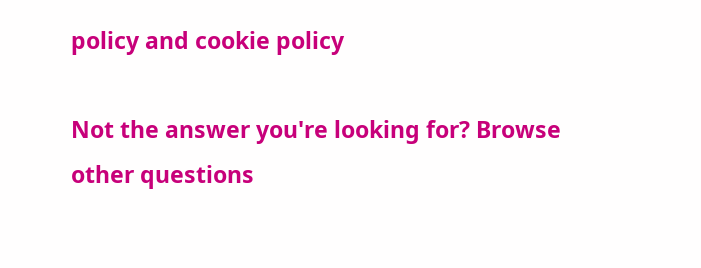policy and cookie policy

Not the answer you're looking for? Browse other questions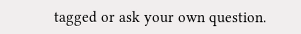tagged or ask your own question.